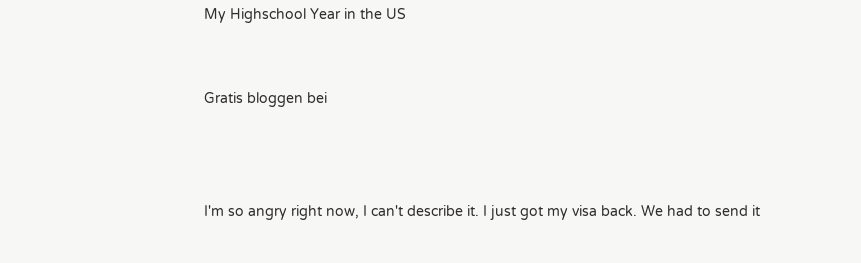My Highschool Year in the US


Gratis bloggen bei



I'm so angry right now, I can't describe it. I just got my visa back. We had to send it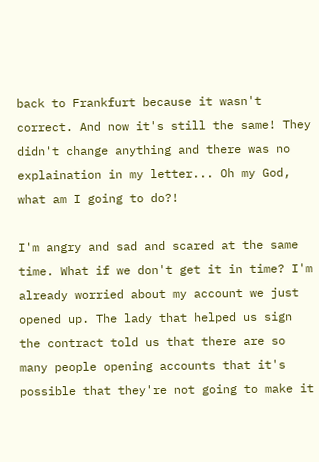back to Frankfurt because it wasn't correct. And now it's still the same! They didn't change anything and there was no explaination in my letter... Oh my God, what am I going to do?!

I'm angry and sad and scared at the same time. What if we don't get it in time? I'm already worried about my account we just opened up. The lady that helped us sign the contract told us that there are so many people opening accounts that it's possible that they're not going to make it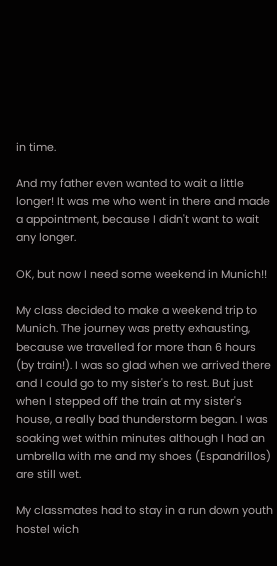in time.

And my father even wanted to wait a little longer! It was me who went in there and made a appointment, because I didn't want to wait any longer.

OK, but now I need some weekend in Munich!!

My class decided to make a weekend trip to Munich. The journey was pretty exhausting, because we travelled for more than 6 hours (by train!). I was so glad when we arrived there and I could go to my sister's to rest. But just when I stepped off the train at my sister's house, a really bad thunderstorm began. I was soaking wet within minutes although I had an umbrella with me and my shoes (Espandrillos) are still wet.

My classmates had to stay in a run down youth hostel wich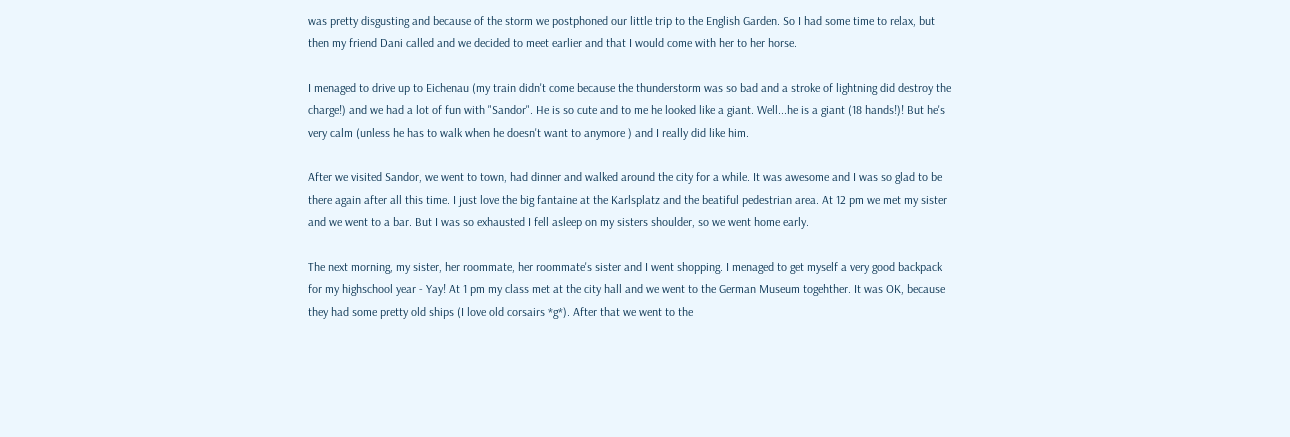was pretty disgusting and because of the storm we postphoned our little trip to the English Garden. So I had some time to relax, but then my friend Dani called and we decided to meet earlier and that I would come with her to her horse.

I menaged to drive up to Eichenau (my train didn't come because the thunderstorm was so bad and a stroke of lightning did destroy the charge!) and we had a lot of fun with "Sandor". He is so cute and to me he looked like a giant. Well...he is a giant (18 hands!)! But he's very calm (unless he has to walk when he doesn't want to anymore ) and I really did like him.

After we visited Sandor, we went to town, had dinner and walked around the city for a while. It was awesome and I was so glad to be there again after all this time. I just love the big fantaine at the Karlsplatz and the beatiful pedestrian area. At 12 pm we met my sister and we went to a bar. But I was so exhausted I fell asleep on my sisters shoulder, so we went home early.

The next morning, my sister, her roommate, her roommate's sister and I went shopping. I menaged to get myself a very good backpack for my highschool year - Yay! At 1 pm my class met at the city hall and we went to the German Museum togehther. It was OK, because they had some pretty old ships (I love old corsairs *g*). After that we went to the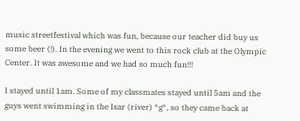music streetfestival which was fun, because our teacher did buy us some beer (!). In the evening we went to this rock club at the Olympic Center. It was awesome and we had so much fun!!!

I stayed until 1am. Some of my classmates stayed until 5am and the guys went swimming in the Isar (river) *g*, so they came back at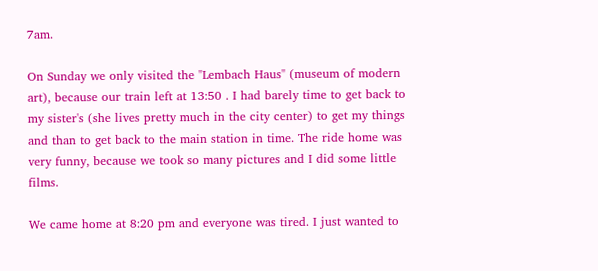7am.

On Sunday we only visited the "Lembach Haus" (museum of modern art), because our train left at 13:50 . I had barely time to get back to my sister's (she lives pretty much in the city center) to get my things and than to get back to the main station in time. The ride home was very funny, because we took so many pictures and I did some little films.

We came home at 8:20 pm and everyone was tired. I just wanted to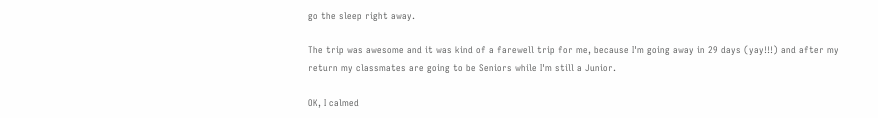go the sleep right away.

The trip was awesome and it was kind of a farewell trip for me, because I'm going away in 29 days (yay!!!) and after my return my classmates are going to be Seniors while I'm still a Junior.

OK, I calmed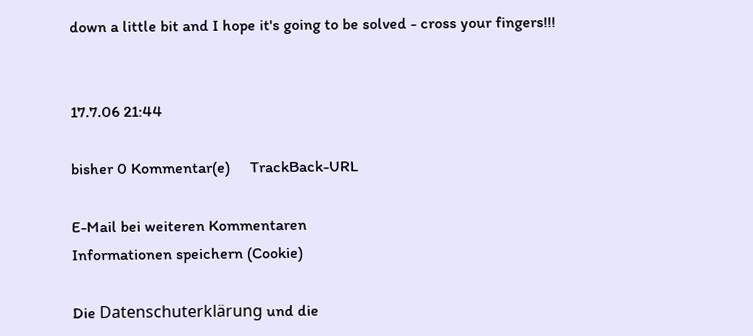down a little bit and I hope it's going to be solved - cross your fingers!!!


17.7.06 21:44

bisher 0 Kommentar(e)     TrackBack-URL

E-Mail bei weiteren Kommentaren
Informationen speichern (Cookie)

Die Datenschuterklärung und die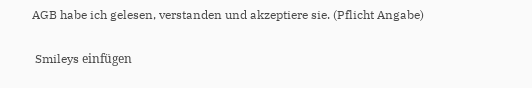AGB habe ich gelesen, verstanden und akzeptiere sie. (Pflicht Angabe)

 Smileys einfügen